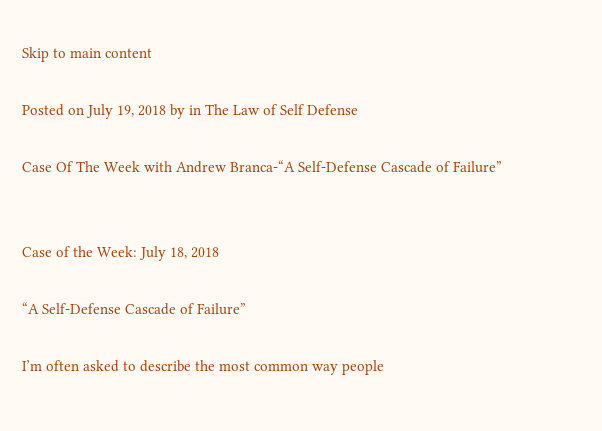Skip to main content

Posted on July 19, 2018 by in The Law of Self Defense

Case Of The Week with Andrew Branca-“A Self-Defense Cascade of Failure”


Case of the Week: July 18, 2018

“A Self-Defense Cascade of Failure”

I’m often asked to describe the most common way people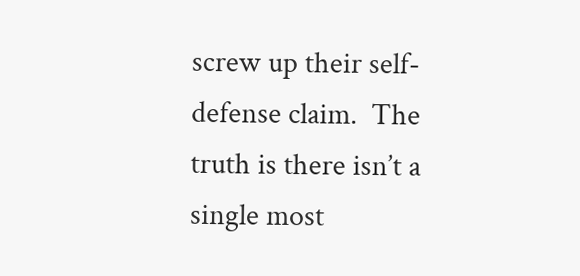screw up their self-defense claim.  The truth is there isn’t a single most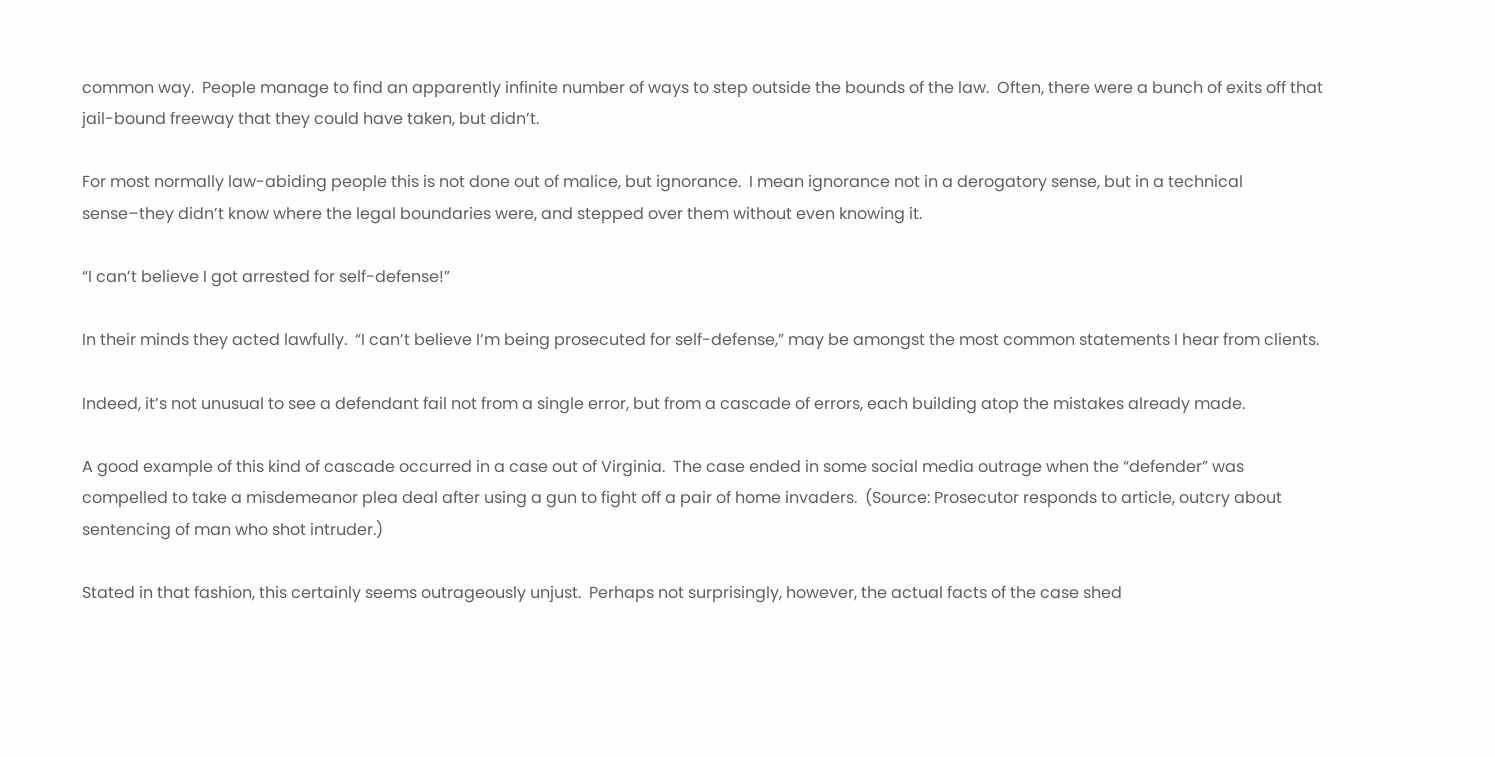common way.  People manage to find an apparently infinite number of ways to step outside the bounds of the law.  Often, there were a bunch of exits off that jail-bound freeway that they could have taken, but didn’t.

For most normally law-abiding people this is not done out of malice, but ignorance.  I mean ignorance not in a derogatory sense, but in a technical sense–they didn’t know where the legal boundaries were, and stepped over them without even knowing it.

“I can’t believe I got arrested for self-defense!”

In their minds they acted lawfully.  “I can’t believe I’m being prosecuted for self-defense,” may be amongst the most common statements I hear from clients.

Indeed, it’s not unusual to see a defendant fail not from a single error, but from a cascade of errors, each building atop the mistakes already made.

A good example of this kind of cascade occurred in a case out of Virginia.  The case ended in some social media outrage when the “defender” was compelled to take a misdemeanor plea deal after using a gun to fight off a pair of home invaders.  (Source: Prosecutor responds to article, outcry about sentencing of man who shot intruder.)

Stated in that fashion, this certainly seems outrageously unjust.  Perhaps not surprisingly, however, the actual facts of the case shed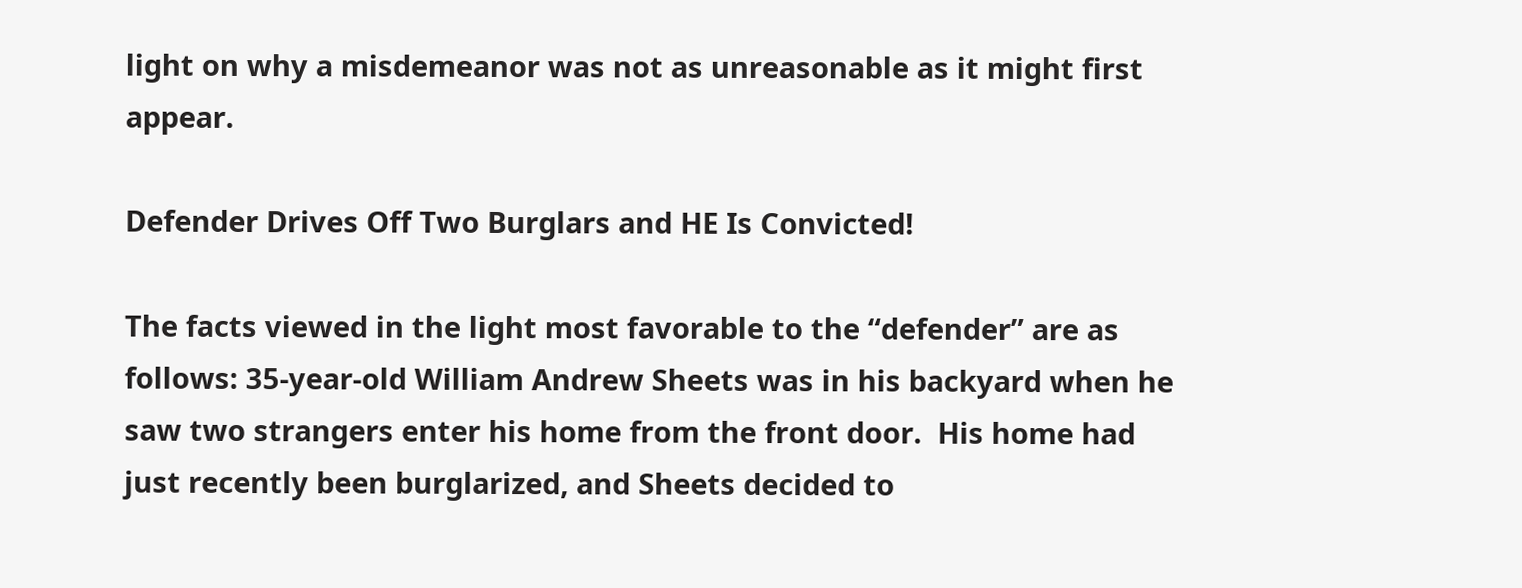light on why a misdemeanor was not as unreasonable as it might first appear.

Defender Drives Off Two Burglars and HE Is Convicted!

The facts viewed in the light most favorable to the “defender” are as follows: 35-year-old William Andrew Sheets was in his backyard when he saw two strangers enter his home from the front door.  His home had just recently been burglarized, and Sheets decided to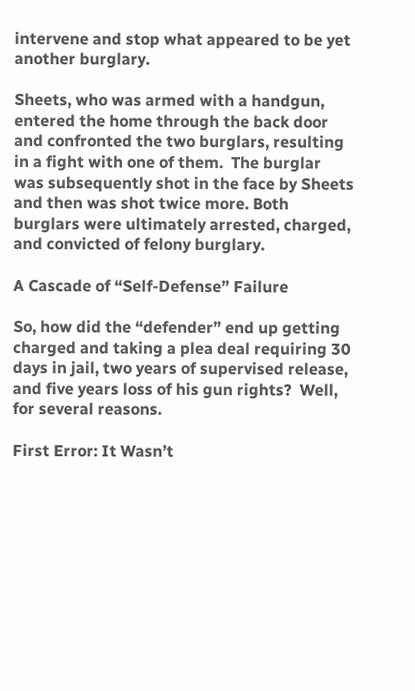intervene and stop what appeared to be yet another burglary.

Sheets, who was armed with a handgun, entered the home through the back door and confronted the two burglars, resulting in a fight with one of them.  The burglar was subsequently shot in the face by Sheets and then was shot twice more. Both burglars were ultimately arrested, charged, and convicted of felony burglary.

A Cascade of “Self-Defense” Failure

So, how did the “defender” end up getting charged and taking a plea deal requiring 30 days in jail, two years of supervised release, and five years loss of his gun rights?  Well, for several reasons.

First Error: It Wasn’t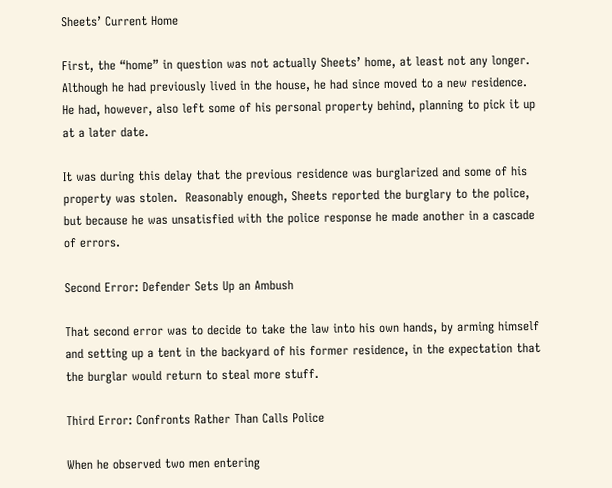Sheets’ Current Home

First, the “home” in question was not actually Sheets’ home, at least not any longer.  Although he had previously lived in the house, he had since moved to a new residence.  He had, however, also left some of his personal property behind, planning to pick it up at a later date.

It was during this delay that the previous residence was burglarized and some of his property was stolen.  Reasonably enough, Sheets reported the burglary to the police, but because he was unsatisfied with the police response he made another in a cascade of errors.

Second Error: Defender Sets Up an Ambush

That second error was to decide to take the law into his own hands, by arming himself and setting up a tent in the backyard of his former residence, in the expectation that the burglar would return to steal more stuff.

Third Error: Confronts Rather Than Calls Police

When he observed two men entering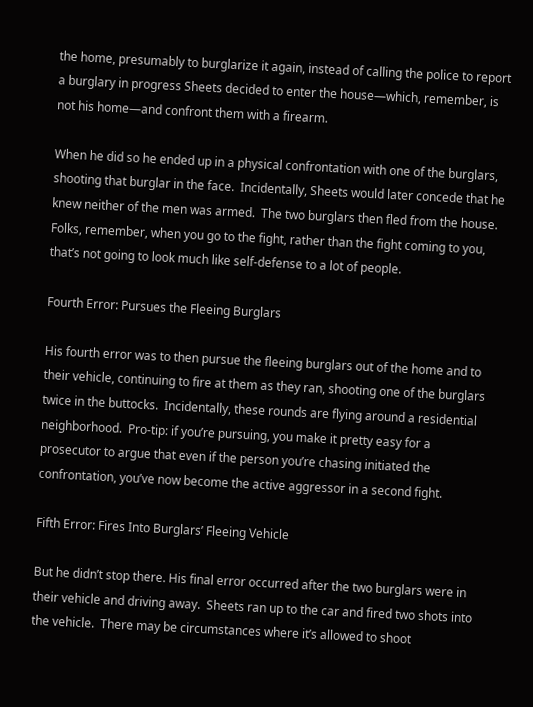the home, presumably to burglarize it again, instead of calling the police to report a burglary in progress Sheets decided to enter the house—which, remember, is not his home—and confront them with a firearm.

When he did so he ended up in a physical confrontation with one of the burglars, shooting that burglar in the face.  Incidentally, Sheets would later concede that he knew neither of the men was armed.  The two burglars then fled from the house.  Folks, remember, when you go to the fight, rather than the fight coming to you, that’s not going to look much like self-defense to a lot of people.

Fourth Error: Pursues the Fleeing Burglars

His fourth error was to then pursue the fleeing burglars out of the home and to their vehicle, continuing to fire at them as they ran, shooting one of the burglars twice in the buttocks.  Incidentally, these rounds are flying around a residential neighborhood.  Pro-tip: if you’re pursuing, you make it pretty easy for a prosecutor to argue that even if the person you’re chasing initiated the confrontation, you’ve now become the active aggressor in a second fight.

Fifth Error: Fires Into Burglars’ Fleeing Vehicle

But he didn’t stop there. His final error occurred after the two burglars were in their vehicle and driving away.  Sheets ran up to the car and fired two shots into the vehicle.  There may be circumstances where it’s allowed to shoot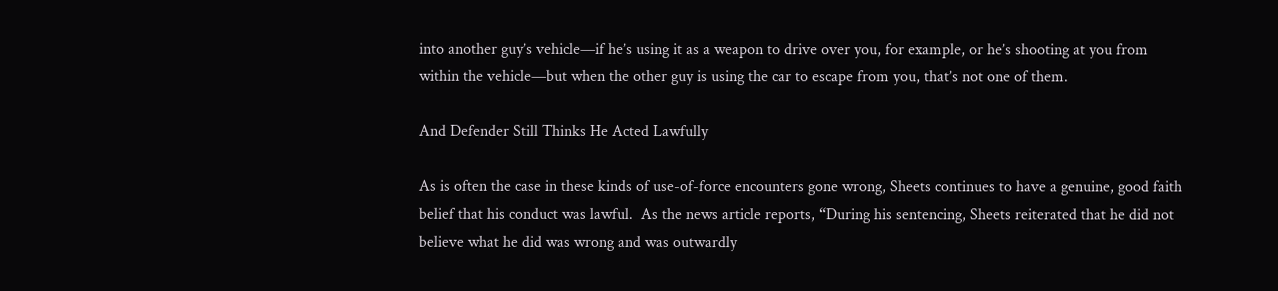into another guy’s vehicle—if he’s using it as a weapon to drive over you, for example, or he’s shooting at you from within the vehicle—but when the other guy is using the car to escape from you, that’s not one of them.

And Defender Still Thinks He Acted Lawfully

As is often the case in these kinds of use-of-force encounters gone wrong, Sheets continues to have a genuine, good faith belief that his conduct was lawful.  As the news article reports, “During his sentencing, Sheets reiterated that he did not believe what he did was wrong and was outwardly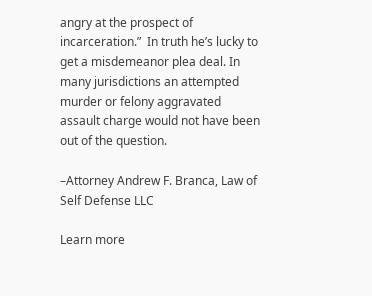angry at the prospect of incarceration.”  In truth he’s lucky to get a misdemeanor plea deal. In many jurisdictions an attempted murder or felony aggravated assault charge would not have been out of the question.

–Attorney Andrew F. Branca, Law of Self Defense LLC

Learn more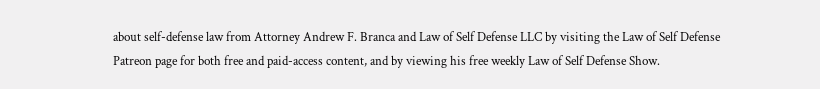about self-defense law from Attorney Andrew F. Branca and Law of Self Defense LLC by visiting the Law of Self Defense Patreon page for both free and paid-access content, and by viewing his free weekly Law of Self Defense Show.